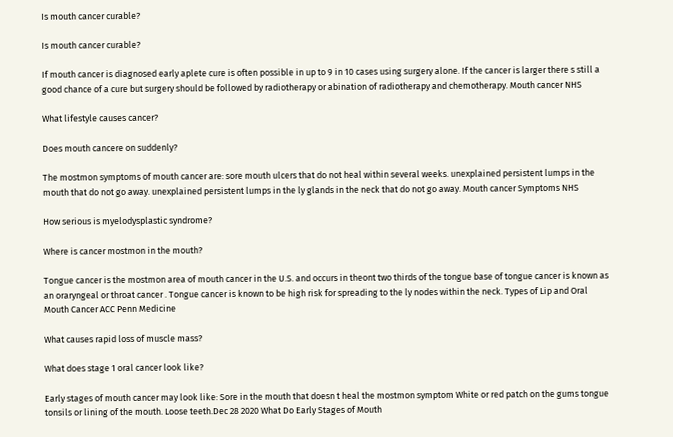Is mouth cancer curable?

Is mouth cancer curable?

If mouth cancer is diagnosed early aplete cure is often possible in up to 9 in 10 cases using surgery alone. If the cancer is larger there s still a good chance of a cure but surgery should be followed by radiotherapy or abination of radiotherapy and chemotherapy. Mouth cancer NHS

What lifestyle causes cancer?

Does mouth cancere on suddenly?

The mostmon symptoms of mouth cancer are: sore mouth ulcers that do not heal within several weeks. unexplained persistent lumps in the mouth that do not go away. unexplained persistent lumps in the ly glands in the neck that do not go away. Mouth cancer Symptoms NHS

How serious is myelodysplastic syndrome?

Where is cancer mostmon in the mouth?

Tongue cancer is the mostmon area of mouth cancer in the U.S. and occurs in theont two thirds of the tongue base of tongue cancer is known as an oraryngeal or throat cancer . Tongue cancer is known to be high risk for spreading to the ly nodes within the neck. Types of Lip and Oral Mouth Cancer ACC Penn Medicine

What causes rapid loss of muscle mass?

What does stage 1 oral cancer look like?

Early stages of mouth cancer may look like: Sore in the mouth that doesn t heal the mostmon symptom White or red patch on the gums tongue tonsils or lining of the mouth. Loose teeth.Dec 28 2020 What Do Early Stages of Mouth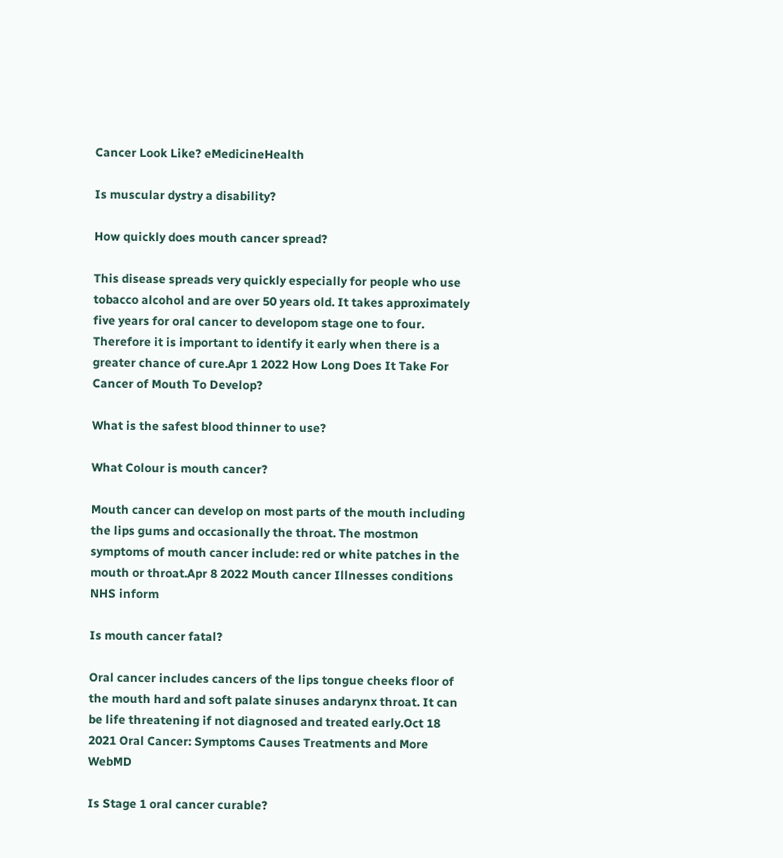Cancer Look Like? eMedicineHealth

Is muscular dystry a disability?

How quickly does mouth cancer spread?

This disease spreads very quickly especially for people who use tobacco alcohol and are over 50 years old. It takes approximately five years for oral cancer to developom stage one to four. Therefore it is important to identify it early when there is a greater chance of cure.Apr 1 2022 How Long Does It Take For Cancer of Mouth To Develop?

What is the safest blood thinner to use?

What Colour is mouth cancer?

Mouth cancer can develop on most parts of the mouth including the lips gums and occasionally the throat. The mostmon symptoms of mouth cancer include: red or white patches in the mouth or throat.Apr 8 2022 Mouth cancer Illnesses conditions NHS inform

Is mouth cancer fatal?

Oral cancer includes cancers of the lips tongue cheeks floor of the mouth hard and soft palate sinuses andarynx throat. It can be life threatening if not diagnosed and treated early.Oct 18 2021 Oral Cancer: Symptoms Causes Treatments and More WebMD

Is Stage 1 oral cancer curable?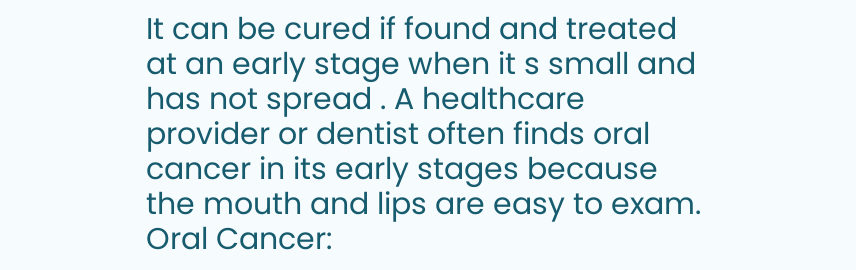It can be cured if found and treated at an early stage when it s small and has not spread . A healthcare provider or dentist often finds oral cancer in its early stages because the mouth and lips are easy to exam. Oral Cancer: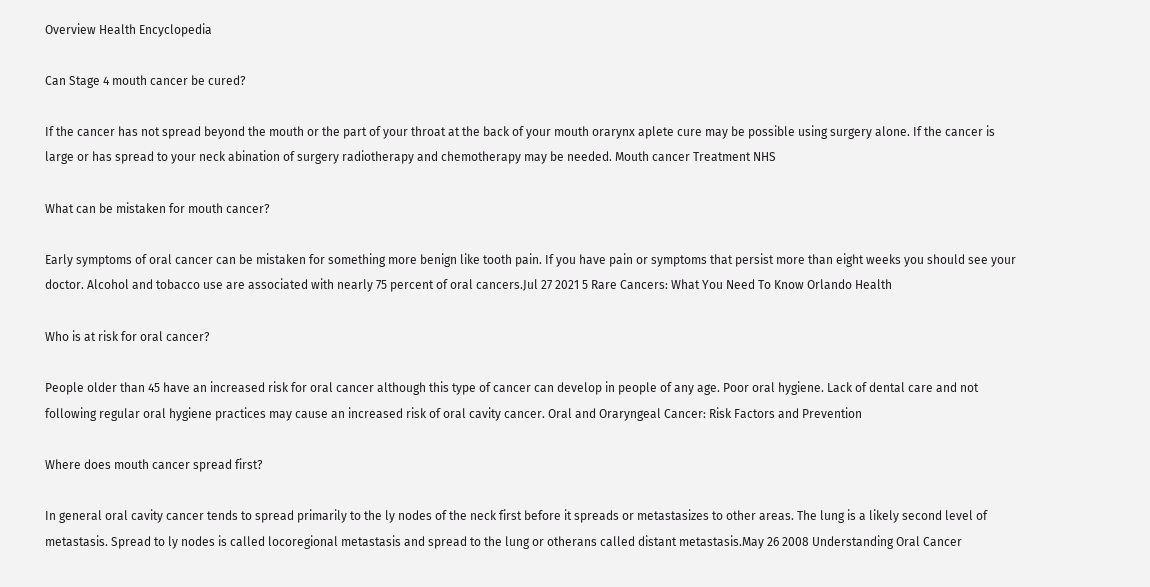Overview Health Encyclopedia

Can Stage 4 mouth cancer be cured?

If the cancer has not spread beyond the mouth or the part of your throat at the back of your mouth orarynx aplete cure may be possible using surgery alone. If the cancer is large or has spread to your neck abination of surgery radiotherapy and chemotherapy may be needed. Mouth cancer Treatment NHS

What can be mistaken for mouth cancer?

Early symptoms of oral cancer can be mistaken for something more benign like tooth pain. If you have pain or symptoms that persist more than eight weeks you should see your doctor. Alcohol and tobacco use are associated with nearly 75 percent of oral cancers.Jul 27 2021 5 Rare Cancers: What You Need To Know Orlando Health

Who is at risk for oral cancer?

People older than 45 have an increased risk for oral cancer although this type of cancer can develop in people of any age. Poor oral hygiene. Lack of dental care and not following regular oral hygiene practices may cause an increased risk of oral cavity cancer. Oral and Oraryngeal Cancer: Risk Factors and Prevention

Where does mouth cancer spread first?

In general oral cavity cancer tends to spread primarily to the ly nodes of the neck first before it spreads or metastasizes to other areas. The lung is a likely second level of metastasis. Spread to ly nodes is called locoregional metastasis and spread to the lung or otherans called distant metastasis.May 26 2008 Understanding Oral Cancer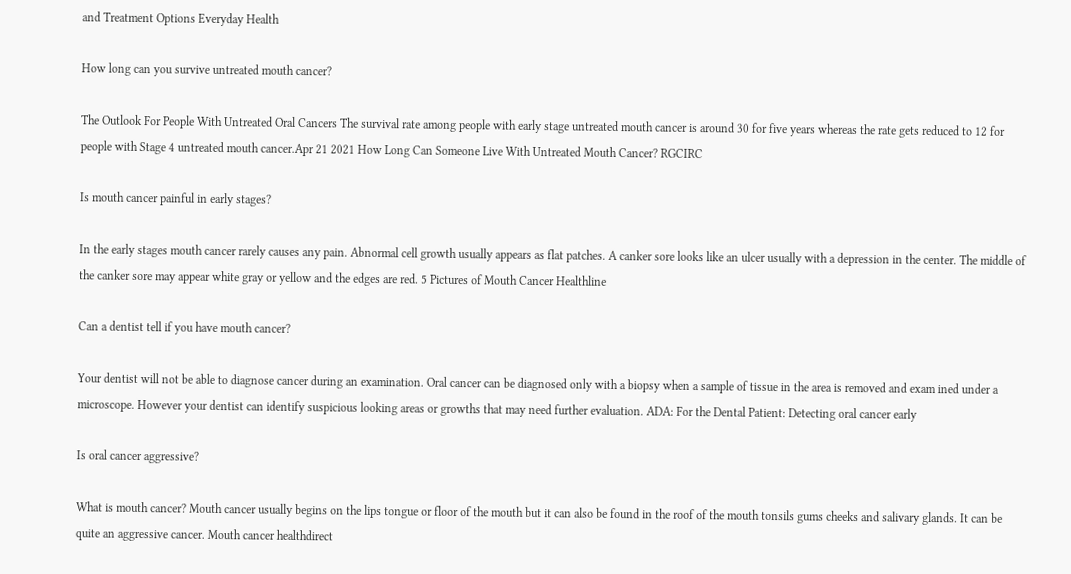and Treatment Options Everyday Health

How long can you survive untreated mouth cancer?

The Outlook For People With Untreated Oral Cancers The survival rate among people with early stage untreated mouth cancer is around 30 for five years whereas the rate gets reduced to 12 for people with Stage 4 untreated mouth cancer.Apr 21 2021 How Long Can Someone Live With Untreated Mouth Cancer? RGCIRC

Is mouth cancer painful in early stages?

In the early stages mouth cancer rarely causes any pain. Abnormal cell growth usually appears as flat patches. A canker sore looks like an ulcer usually with a depression in the center. The middle of the canker sore may appear white gray or yellow and the edges are red. 5 Pictures of Mouth Cancer Healthline

Can a dentist tell if you have mouth cancer?

Your dentist will not be able to diagnose cancer during an examination. Oral cancer can be diagnosed only with a biopsy when a sample of tissue in the area is removed and exam ined under a microscope. However your dentist can identify suspicious looking areas or growths that may need further evaluation. ADA: For the Dental Patient: Detecting oral cancer early

Is oral cancer aggressive?

What is mouth cancer? Mouth cancer usually begins on the lips tongue or floor of the mouth but it can also be found in the roof of the mouth tonsils gums cheeks and salivary glands. It can be quite an aggressive cancer. Mouth cancer healthdirect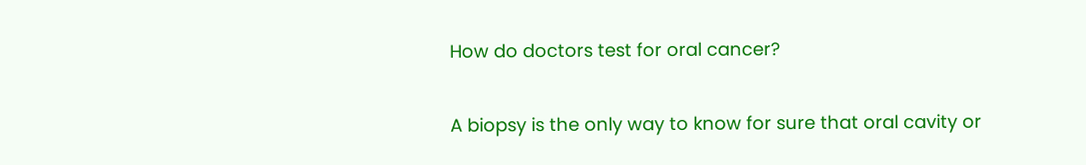How do doctors test for oral cancer?

A biopsy is the only way to know for sure that oral cavity or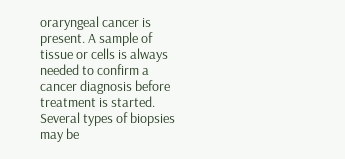oraryngeal cancer is present. A sample of tissue or cells is always needed to confirm a cancer diagnosis before treatment is started. Several types of biopsies may be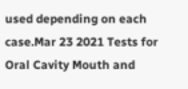used depending on each case.Mar 23 2021 Tests for Oral Cavity Mouth and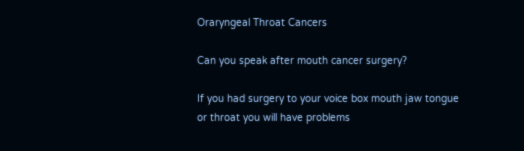Oraryngeal Throat Cancers

Can you speak after mouth cancer surgery?

If you had surgery to your voice box mouth jaw tongue or throat you will have problems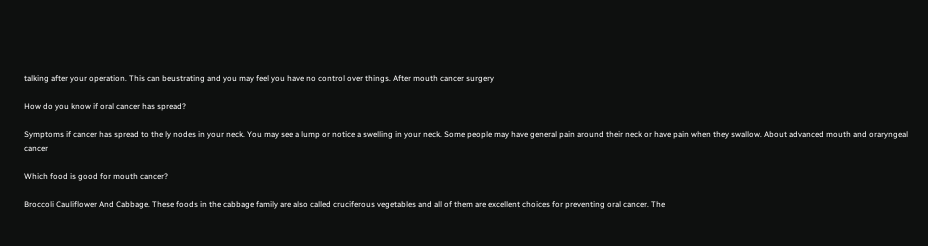talking after your operation. This can beustrating and you may feel you have no control over things. After mouth cancer surgery

How do you know if oral cancer has spread?

Symptoms if cancer has spread to the ly nodes in your neck. You may see a lump or notice a swelling in your neck. Some people may have general pain around their neck or have pain when they swallow. About advanced mouth and oraryngeal cancer

Which food is good for mouth cancer?

Broccoli Cauliflower And Cabbage. These foods in the cabbage family are also called cruciferous vegetables and all of them are excellent choices for preventing oral cancer. The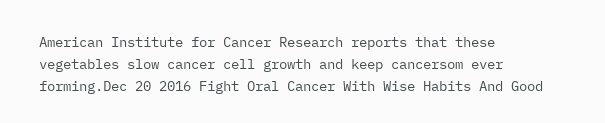American Institute for Cancer Research reports that these vegetables slow cancer cell growth and keep cancersom ever forming.Dec 20 2016 Fight Oral Cancer With Wise Habits And Good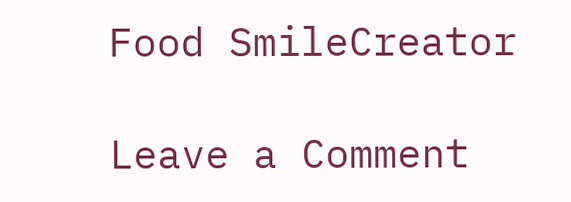Food SmileCreator

Leave a Comment